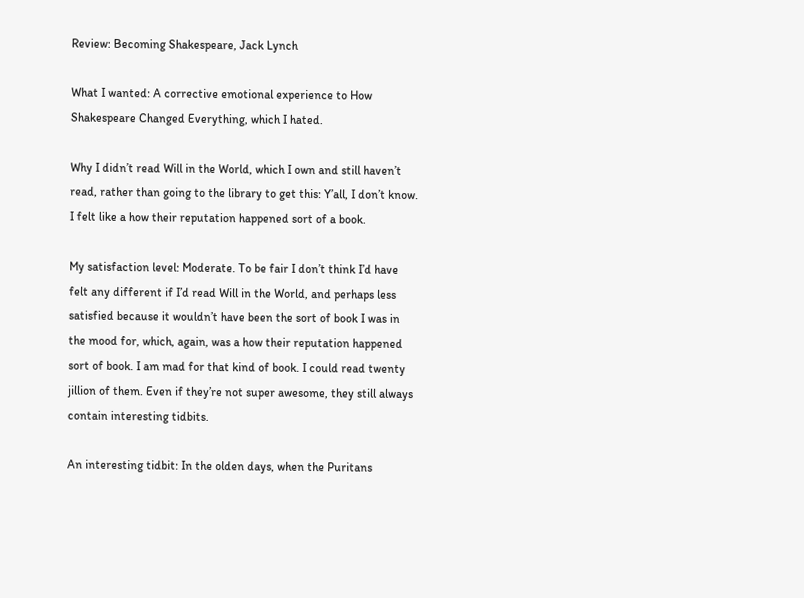Review: Becoming Shakespeare, Jack Lynch

What I wanted: A corrective emotional experience to How Shakespeare Changed Everything, which I hated.

Why I didn’t read Will in the World, which I own and still haven’t read, rather than going to the library to get this: Y’all, I don’t know. I felt like a how their reputation happened sort of a book.

My satisfaction level: Moderate. To be fair I don’t think I’d have felt any different if I’d read Will in the World, and perhaps less satisfied because it wouldn’t have been the sort of book I was in the mood for, which, again, was a how their reputation happened sort of book. I am mad for that kind of book. I could read twenty jillion of them. Even if they’re not super awesome, they still always contain interesting tidbits.

An interesting tidbit: In the olden days, when the Puritans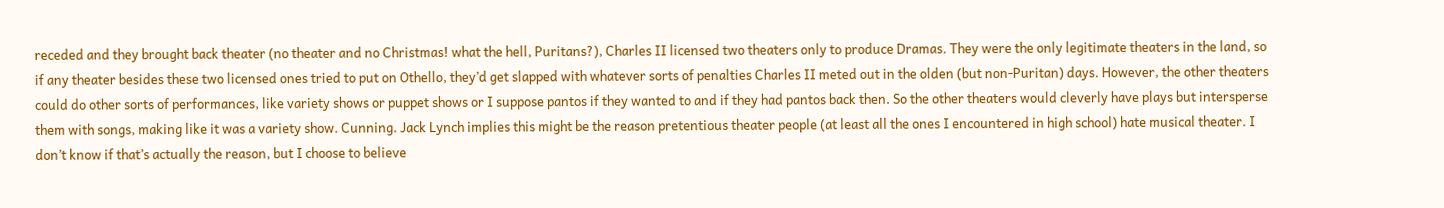receded and they brought back theater (no theater and no Christmas! what the hell, Puritans?), Charles II licensed two theaters only to produce Dramas. They were the only legitimate theaters in the land, so if any theater besides these two licensed ones tried to put on Othello, they’d get slapped with whatever sorts of penalties Charles II meted out in the olden (but non-Puritan) days. However, the other theaters could do other sorts of performances, like variety shows or puppet shows or I suppose pantos if they wanted to and if they had pantos back then. So the other theaters would cleverly have plays but intersperse them with songs, making like it was a variety show. Cunning. Jack Lynch implies this might be the reason pretentious theater people (at least all the ones I encountered in high school) hate musical theater. I don’t know if that’s actually the reason, but I choose to believe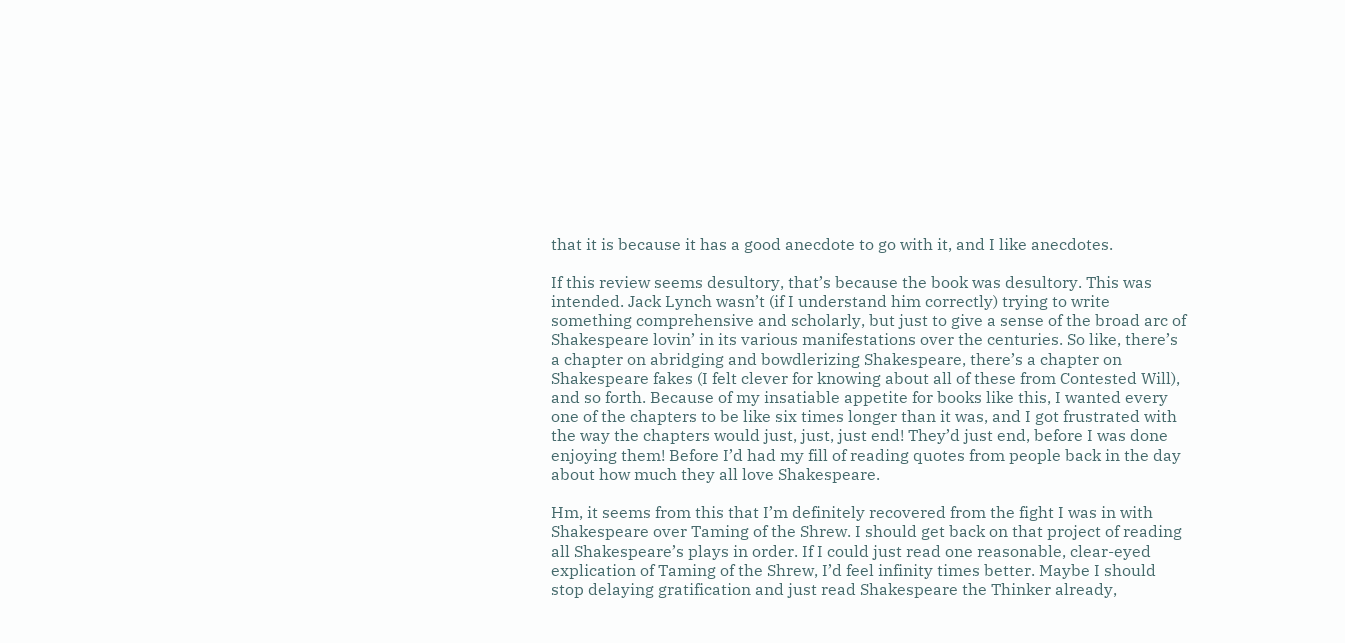that it is because it has a good anecdote to go with it, and I like anecdotes.

If this review seems desultory, that’s because the book was desultory. This was intended. Jack Lynch wasn’t (if I understand him correctly) trying to write something comprehensive and scholarly, but just to give a sense of the broad arc of Shakespeare lovin’ in its various manifestations over the centuries. So like, there’s a chapter on abridging and bowdlerizing Shakespeare, there’s a chapter on Shakespeare fakes (I felt clever for knowing about all of these from Contested Will), and so forth. Because of my insatiable appetite for books like this, I wanted every one of the chapters to be like six times longer than it was, and I got frustrated with the way the chapters would just, just, just end! They’d just end, before I was done enjoying them! Before I’d had my fill of reading quotes from people back in the day about how much they all love Shakespeare.

Hm, it seems from this that I’m definitely recovered from the fight I was in with Shakespeare over Taming of the Shrew. I should get back on that project of reading all Shakespeare’s plays in order. If I could just read one reasonable, clear-eyed explication of Taming of the Shrew, I’d feel infinity times better. Maybe I should stop delaying gratification and just read Shakespeare the Thinker already,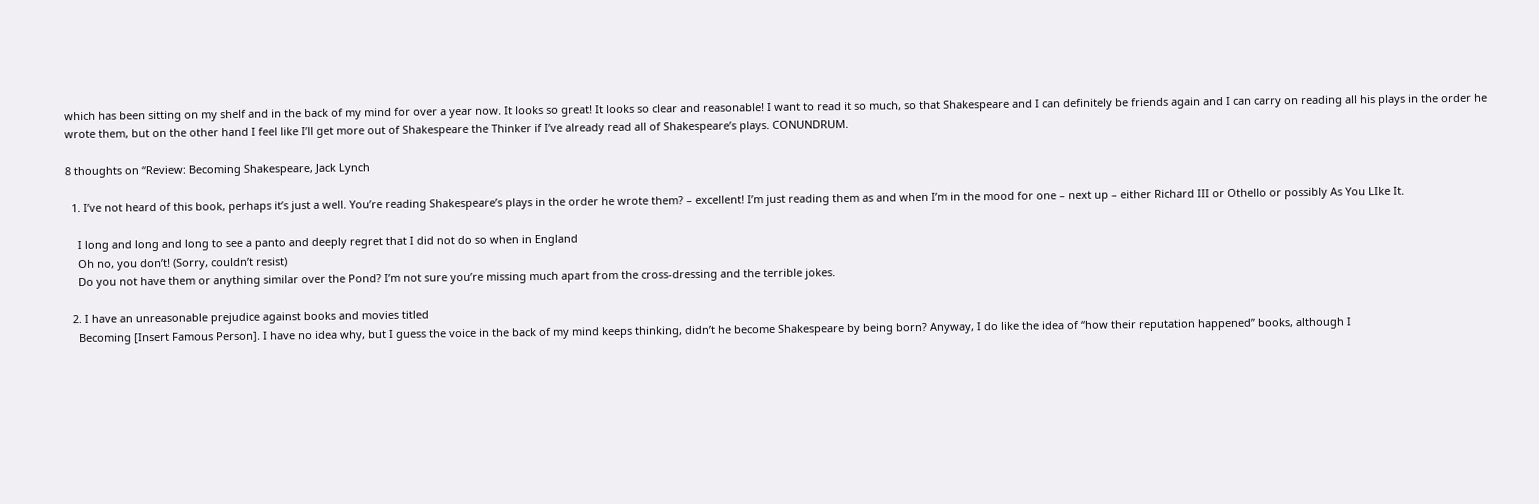which has been sitting on my shelf and in the back of my mind for over a year now. It looks so great! It looks so clear and reasonable! I want to read it so much, so that Shakespeare and I can definitely be friends again and I can carry on reading all his plays in the order he wrote them, but on the other hand I feel like I’ll get more out of Shakespeare the Thinker if I’ve already read all of Shakespeare’s plays. CONUNDRUM.

8 thoughts on “Review: Becoming Shakespeare, Jack Lynch

  1. I’ve not heard of this book, perhaps it’s just a well. You’re reading Shakespeare’s plays in the order he wrote them? – excellent! I’m just reading them as and when I’m in the mood for one – next up – either Richard III or Othello or possibly As You LIke It.

    I long and long and long to see a panto and deeply regret that I did not do so when in England
    Oh no, you don’t! (Sorry, couldn’t resist)
    Do you not have them or anything similar over the Pond? I’m not sure you’re missing much apart from the cross-dressing and the terrible jokes.

  2. I have an unreasonable prejudice against books and movies titled
    Becoming [Insert Famous Person]. I have no idea why, but I guess the voice in the back of my mind keeps thinking, didn’t he become Shakespeare by being born? Anyway, I do like the idea of “how their reputation happened” books, although I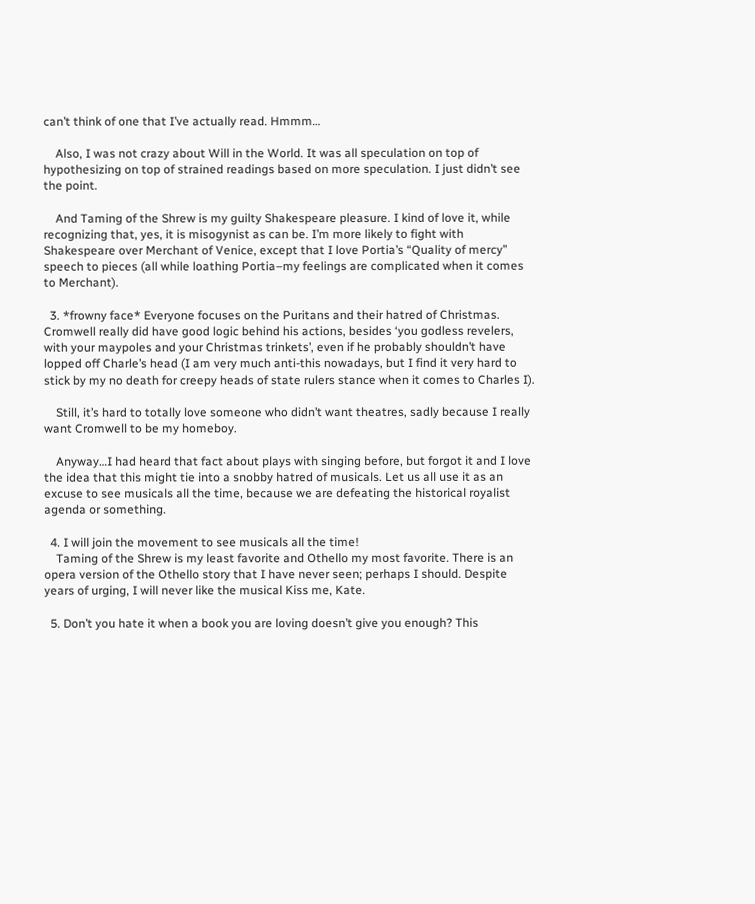can’t think of one that I’ve actually read. Hmmm…

    Also, I was not crazy about Will in the World. It was all speculation on top of hypothesizing on top of strained readings based on more speculation. I just didn’t see the point.

    And Taming of the Shrew is my guilty Shakespeare pleasure. I kind of love it, while recognizing that, yes, it is misogynist as can be. I’m more likely to fight with Shakespeare over Merchant of Venice, except that I love Portia’s “Quality of mercy” speech to pieces (all while loathing Portia–my feelings are complicated when it comes to Merchant).

  3. *frowny face* Everyone focuses on the Puritans and their hatred of Christmas. Cromwell really did have good logic behind his actions, besides ‘you godless revelers, with your maypoles and your Christmas trinkets’, even if he probably shouldn’t have lopped off Charle’s head (I am very much anti-this nowadays, but I find it very hard to stick by my no death for creepy heads of state rulers stance when it comes to Charles I).

    Still, it’s hard to totally love someone who didn’t want theatres, sadly because I really want Cromwell to be my homeboy.

    Anyway…I had heard that fact about plays with singing before, but forgot it and I love the idea that this might tie into a snobby hatred of musicals. Let us all use it as an excuse to see musicals all the time, because we are defeating the historical royalist agenda or something.

  4. I will join the movement to see musicals all the time!
    Taming of the Shrew is my least favorite and Othello my most favorite. There is an opera version of the Othello story that I have never seen; perhaps I should. Despite years of urging, I will never like the musical Kiss me, Kate.

  5. Don’t you hate it when a book you are loving doesn’t give you enough? This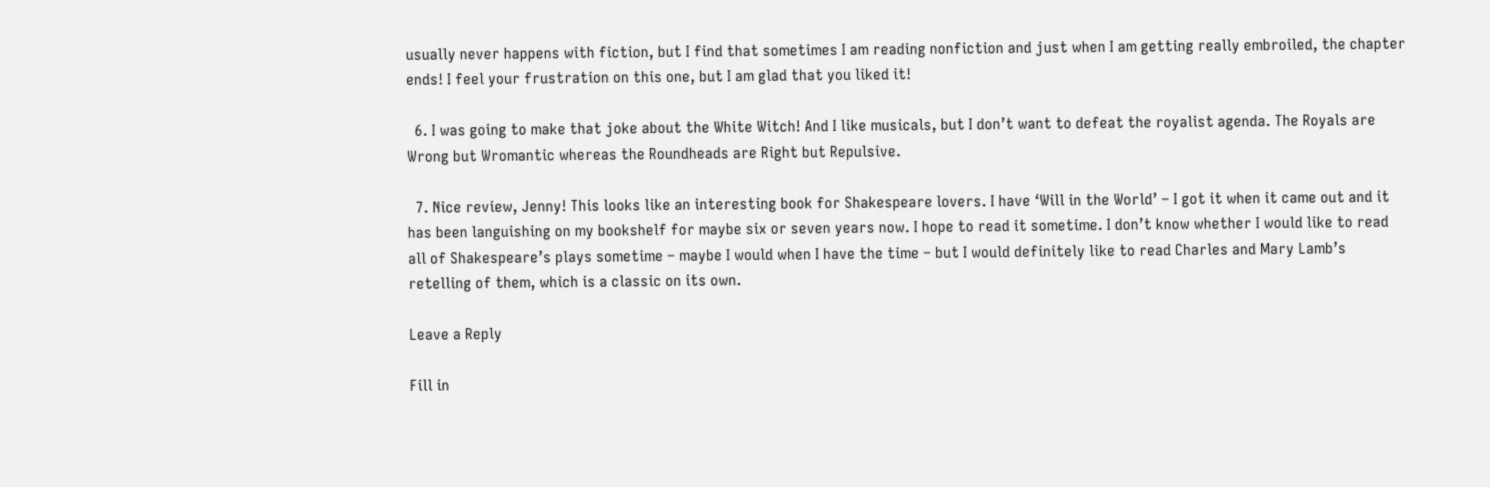usually never happens with fiction, but I find that sometimes I am reading nonfiction and just when I am getting really embroiled, the chapter ends! I feel your frustration on this one, but I am glad that you liked it!

  6. I was going to make that joke about the White Witch! And I like musicals, but I don’t want to defeat the royalist agenda. The Royals are Wrong but Wromantic whereas the Roundheads are Right but Repulsive.

  7. Nice review, Jenny! This looks like an interesting book for Shakespeare lovers. I have ‘Will in the World’ – I got it when it came out and it has been languishing on my bookshelf for maybe six or seven years now. I hope to read it sometime. I don’t know whether I would like to read all of Shakespeare’s plays sometime – maybe I would when I have the time – but I would definitely like to read Charles and Mary Lamb’s retelling of them, which is a classic on its own.

Leave a Reply

Fill in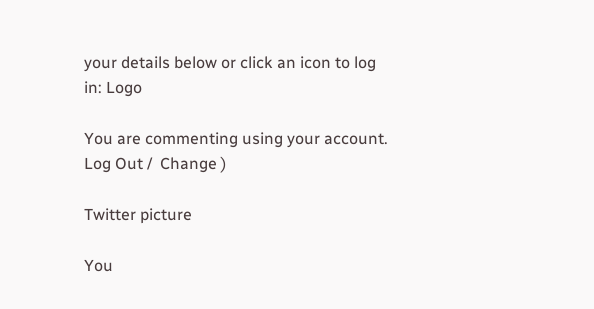your details below or click an icon to log in: Logo

You are commenting using your account. Log Out /  Change )

Twitter picture

You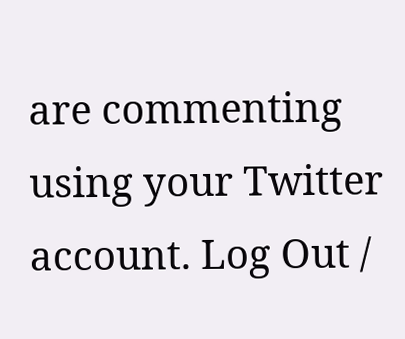are commenting using your Twitter account. Log Out /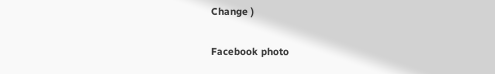Change )

Facebook photo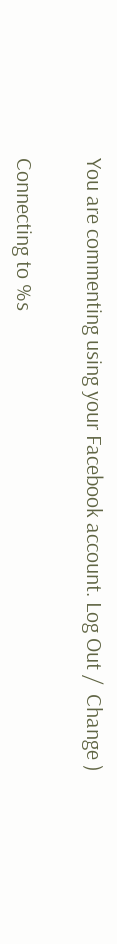You are commenting using your Facebook account. Log Out /  Change )

Connecting to %s